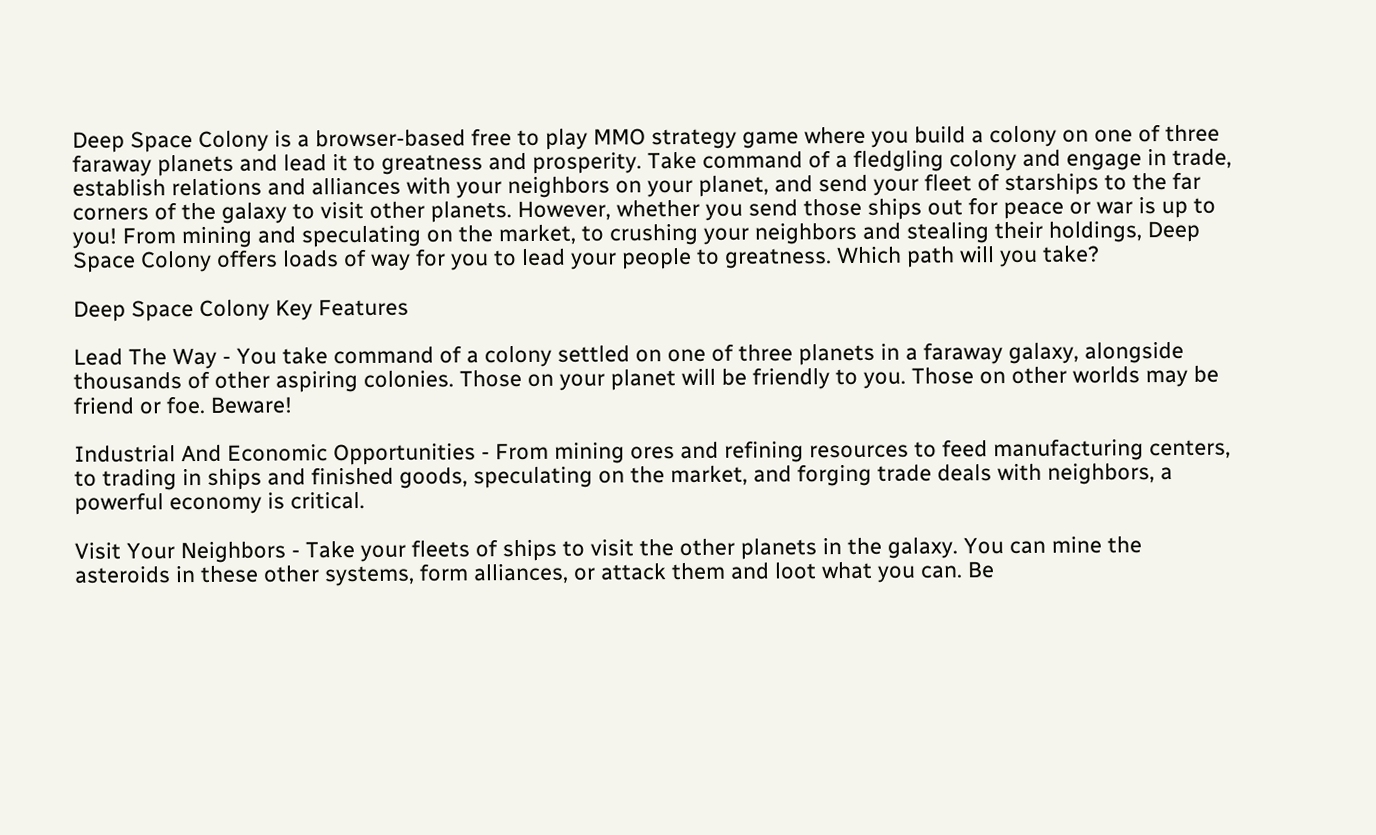Deep Space Colony is a browser-based free to play MMO strategy game where you build a colony on one of three faraway planets and lead it to greatness and prosperity. Take command of a fledgling colony and engage in trade, establish relations and alliances with your neighbors on your planet, and send your fleet of starships to the far corners of the galaxy to visit other planets. However, whether you send those ships out for peace or war is up to you! From mining and speculating on the market, to crushing your neighbors and stealing their holdings, Deep Space Colony offers loads of way for you to lead your people to greatness. Which path will you take?

Deep Space Colony Key Features

Lead The Way - You take command of a colony settled on one of three planets in a faraway galaxy, alongside thousands of other aspiring colonies. Those on your planet will be friendly to you. Those on other worlds may be friend or foe. Beware!

Industrial And Economic Opportunities - From mining ores and refining resources to feed manufacturing centers, to trading in ships and finished goods, speculating on the market, and forging trade deals with neighbors, a powerful economy is critical.

Visit Your Neighbors - Take your fleets of ships to visit the other planets in the galaxy. You can mine the asteroids in these other systems, form alliances, or attack them and loot what you can. Be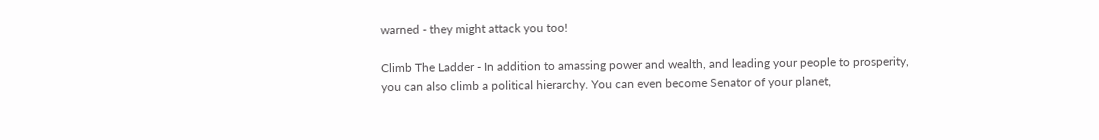warned - they might attack you too!

Climb The Ladder - In addition to amassing power and wealth, and leading your people to prosperity, you can also climb a political hierarchy. You can even become Senator of your planet,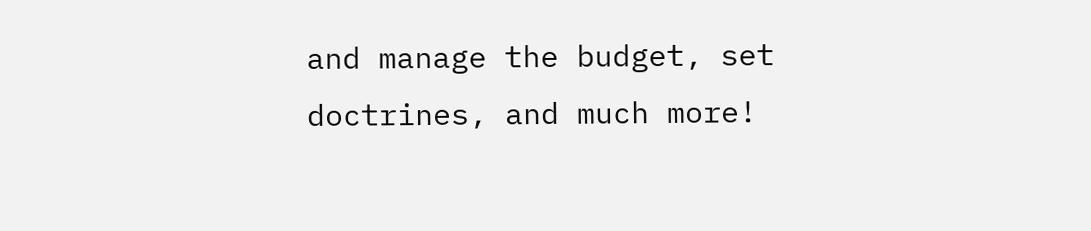and manage the budget, set doctrines, and much more!